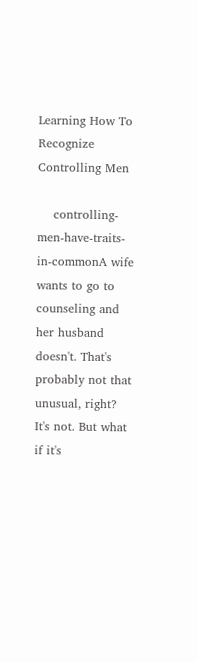Learning How To Recognize Controlling Men

    controlling-men-have-traits-in-commonA wife wants to go to counseling and her husband doesn't. That's probably not that unusual, right? It's not. But what if it's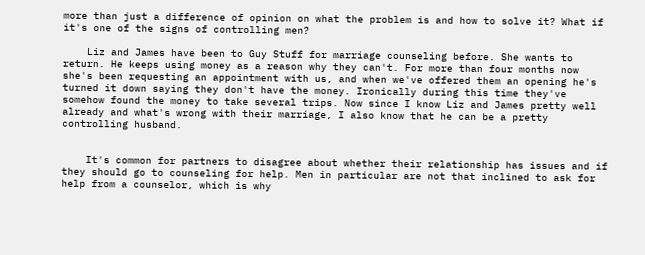more than just a difference of opinion on what the problem is and how to solve it? What if it's one of the signs of controlling men?

    Liz and James have been to Guy Stuff for marriage counseling before. She wants to return. He keeps using money as a reason why they can't. For more than four months now she's been requesting an appointment with us, and when we've offered them an opening he's turned it down saying they don't have the money. Ironically during this time they've somehow found the money to take several trips. Now since I know Liz and James pretty well already and what's wrong with their marriage, I also know that he can be a pretty controlling husband.


    It's common for partners to disagree about whether their relationship has issues and if they should go to counseling for help. Men in particular are not that inclined to ask for help from a counselor, which is why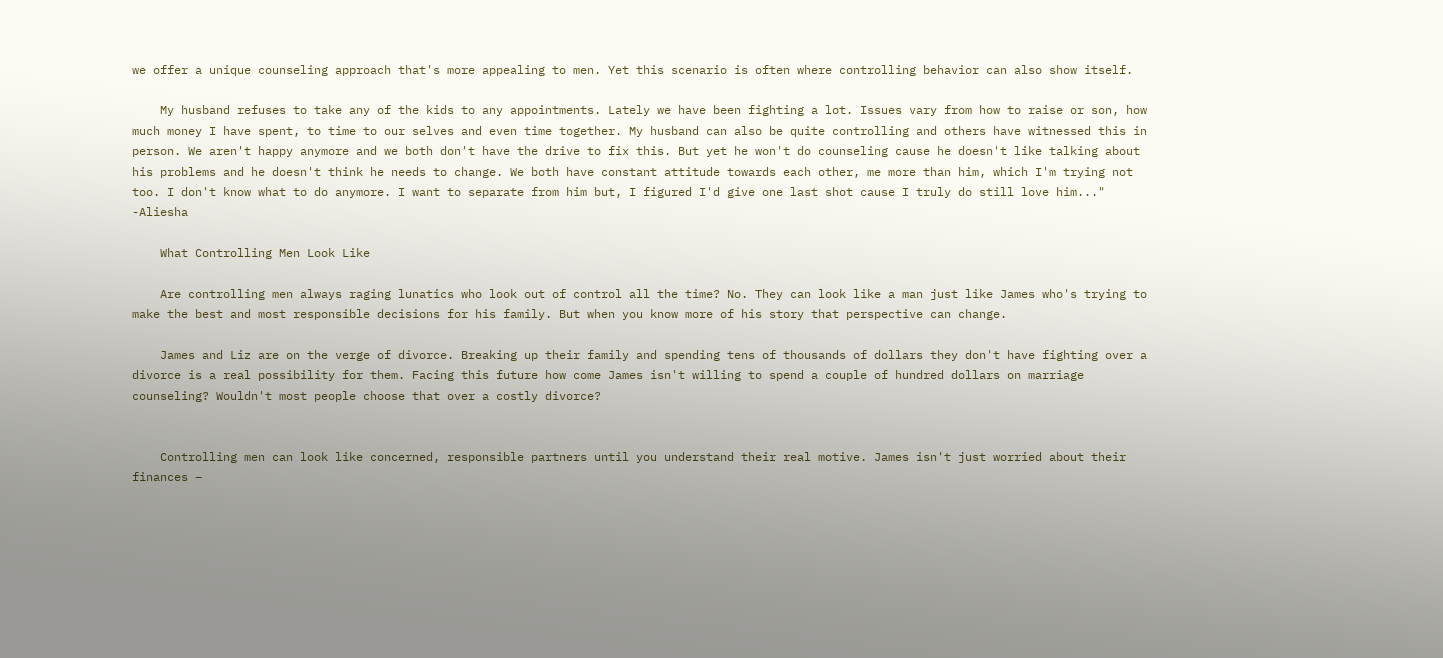we offer a unique counseling approach that's more appealing to men. Yet this scenario is often where controlling behavior can also show itself.

    My husband refuses to take any of the kids to any appointments. Lately we have been fighting a lot. Issues vary from how to raise or son, how much money I have spent, to time to our selves and even time together. My husband can also be quite controlling and others have witnessed this in person. We aren't happy anymore and we both don't have the drive to fix this. But yet he won't do counseling cause he doesn't like talking about his problems and he doesn't think he needs to change. We both have constant attitude towards each other, me more than him, which I'm trying not too. I don't know what to do anymore. I want to separate from him but, I figured I'd give one last shot cause I truly do still love him..." -Aliesha

    What Controlling Men Look Like

    Are controlling men always raging lunatics who look out of control all the time? No. They can look like a man just like James who's trying to make the best and most responsible decisions for his family. But when you know more of his story that perspective can change.

    James and Liz are on the verge of divorce. Breaking up their family and spending tens of thousands of dollars they don't have fighting over a divorce is a real possibility for them. Facing this future how come James isn't willing to spend a couple of hundred dollars on marriage counseling? Wouldn't most people choose that over a costly divorce?


    Controlling men can look like concerned, responsible partners until you understand their real motive. James isn't just worried about their finances –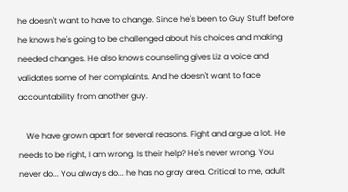he doesn't want to have to change. Since he's been to Guy Stuff before he knows he's going to be challenged about his choices and making needed changes. He also knows counseling gives Liz a voice and validates some of her complaints. And he doesn't want to face accountability from another guy.

    We have grown apart for several reasons. Fight and argue a lot. He needs to be right, I am wrong. Is their help? He's never wrong. You never do... You always do... he has no gray area. Critical to me, adult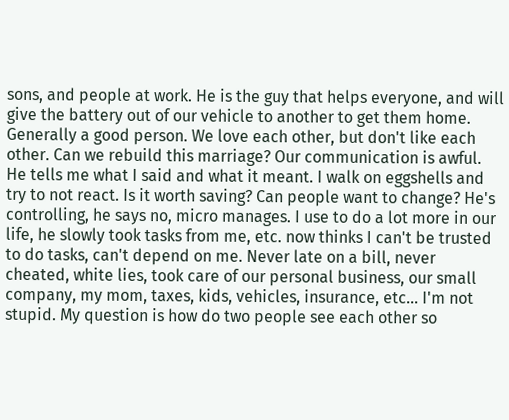sons, and people at work. He is the guy that helps everyone, and will give the battery out of our vehicle to another to get them home. Generally a good person. We love each other, but don't like each other. Can we rebuild this marriage? Our communication is awful. He tells me what I said and what it meant. I walk on eggshells and try to not react. Is it worth saving? Can people want to change? He's controlling, he says no, micro manages. I use to do a lot more in our life, he slowly took tasks from me, etc. now thinks I can't be trusted to do tasks, can't depend on me. Never late on a bill, never cheated, white lies, took care of our personal business, our small company, my mom, taxes, kids, vehicles, insurance, etc... I'm not stupid. My question is how do two people see each other so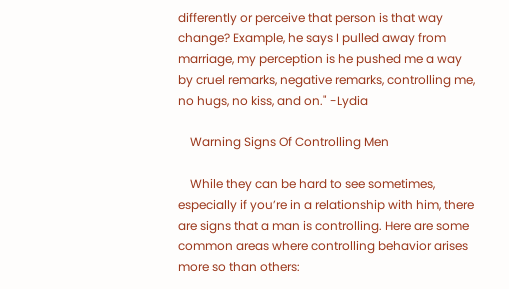differently or perceive that person is that way change? Example, he says I pulled away from marriage, my perception is he pushed me a way by cruel remarks, negative remarks, controlling me, no hugs, no kiss, and on." -Lydia

    Warning Signs Of Controlling Men

    While they can be hard to see sometimes, especially if you’re in a relationship with him, there are signs that a man is controlling. Here are some common areas where controlling behavior arises more so than others: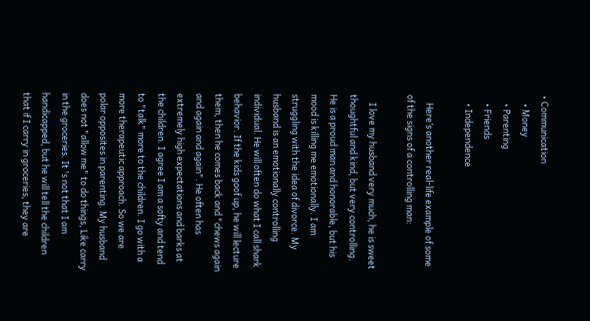• Communication
    • Money
    • Parenting
    • Friends
    • Independence

    Here’s another real-life example of some of the signs of a controlling man:

    I love my husband very much, he is sweet thoughtful and kind, but very controlling. He is a proud man and honorable, but his mood is killing me emotionally. I am struggling with the idea of divorce. My husband is an emotionally controlling individual. He will often do what I call shark behavior. If the kids goof up, he will lecture them, then he comes back and "chews again and again and again". He often has extremely high expectations and barks at the children. I agree I am a softy and tend to "talk" more to the children. I go with a more therapeutic approach. So we are polar opposites in parenting. My husband does not "allow me" to do things, Like carry in the groceries. It 's not that I am handicapped, but he will tell the children that if I carry in groceries, they are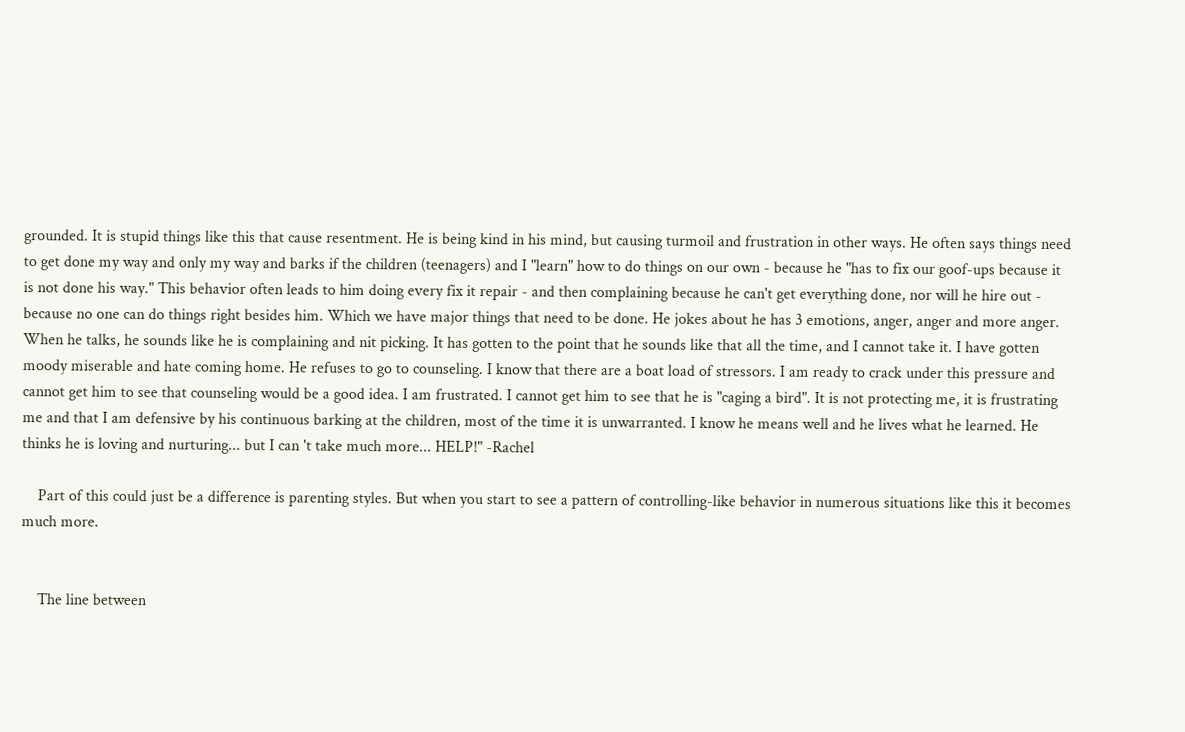grounded. It is stupid things like this that cause resentment. He is being kind in his mind, but causing turmoil and frustration in other ways. He often says things need to get done my way and only my way and barks if the children (teenagers) and I "learn" how to do things on our own - because he "has to fix our goof-ups because it is not done his way." This behavior often leads to him doing every fix it repair - and then complaining because he can't get everything done, nor will he hire out - because no one can do things right besides him. Which we have major things that need to be done. He jokes about he has 3 emotions, anger, anger and more anger. When he talks, he sounds like he is complaining and nit picking. It has gotten to the point that he sounds like that all the time, and I cannot take it. I have gotten moody miserable and hate coming home. He refuses to go to counseling. I know that there are a boat load of stressors. I am ready to crack under this pressure and cannot get him to see that counseling would be a good idea. I am frustrated. I cannot get him to see that he is "caging a bird". It is not protecting me, it is frustrating me and that I am defensive by his continuous barking at the children, most of the time it is unwarranted. I know he means well and he lives what he learned. He thinks he is loving and nurturing... but I can 't take much more... HELP!" -Rachel

    Part of this could just be a difference is parenting styles. But when you start to see a pattern of controlling-like behavior in numerous situations like this it becomes much more.


    The line between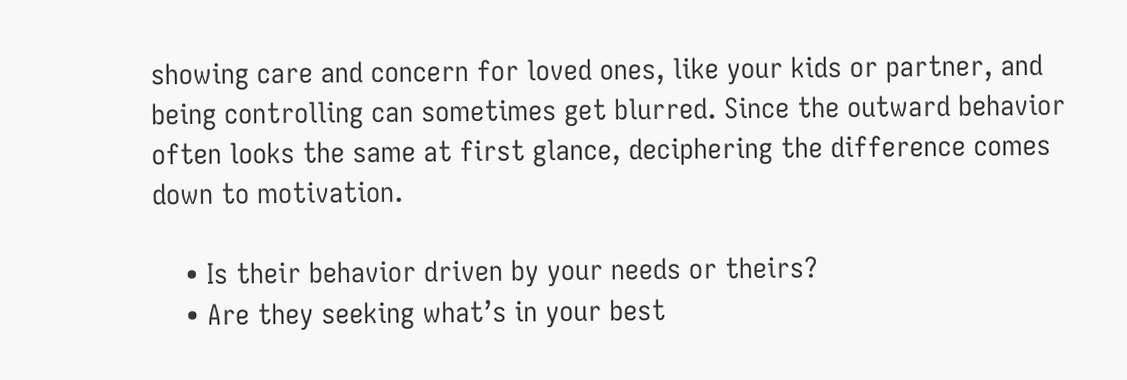showing care and concern for loved ones, like your kids or partner, and being controlling can sometimes get blurred. Since the outward behavior often looks the same at first glance, deciphering the difference comes down to motivation.

    • Is their behavior driven by your needs or theirs?
    • Are they seeking what’s in your best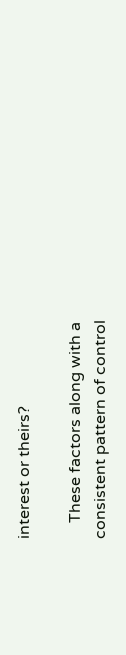interest or theirs?

    These factors along with a consistent pattern of control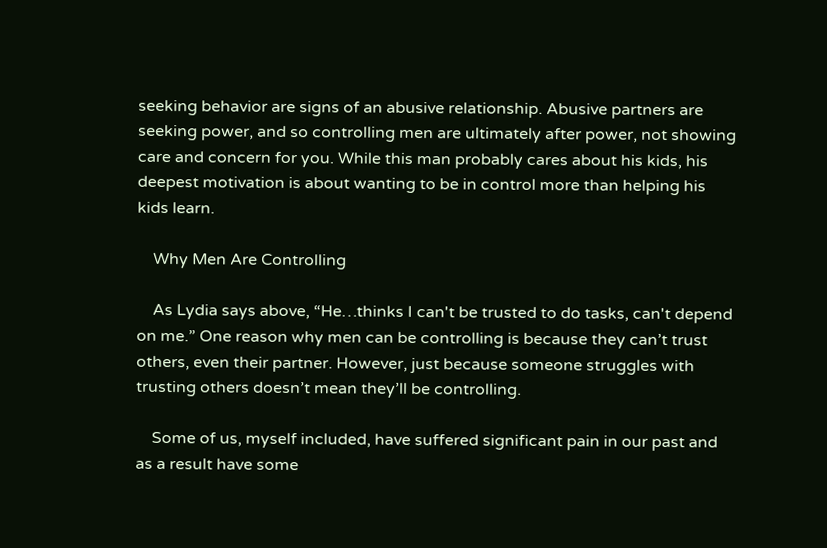seeking behavior are signs of an abusive relationship. Abusive partners are seeking power, and so controlling men are ultimately after power, not showing care and concern for you. While this man probably cares about his kids, his deepest motivation is about wanting to be in control more than helping his kids learn.

    Why Men Are Controlling

    As Lydia says above, “He…thinks I can't be trusted to do tasks, can't depend on me.” One reason why men can be controlling is because they can’t trust others, even their partner. However, just because someone struggles with trusting others doesn’t mean they’ll be controlling.

    Some of us, myself included, have suffered significant pain in our past and as a result have some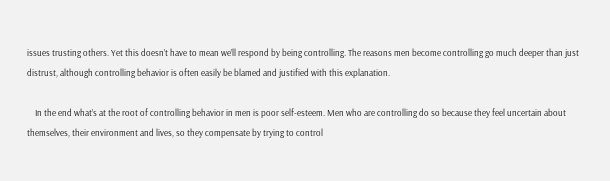issues trusting others. Yet this doesn’t have to mean we’ll respond by being controlling. The reasons men become controlling go much deeper than just distrust, although controlling behavior is often easily be blamed and justified with this explanation.

    In the end what’s at the root of controlling behavior in men is poor self-esteem. Men who are controlling do so because they feel uncertain about themselves, their environment and lives, so they compensate by trying to control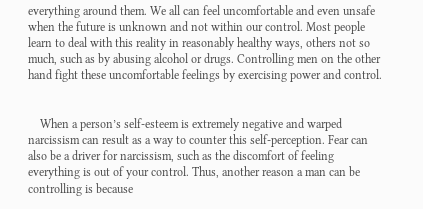everything around them. We all can feel uncomfortable and even unsafe when the future is unknown and not within our control. Most people learn to deal with this reality in reasonably healthy ways, others not so much, such as by abusing alcohol or drugs. Controlling men on the other hand fight these uncomfortable feelings by exercising power and control.


    When a person’s self-esteem is extremely negative and warped narcissism can result as a way to counter this self-perception. Fear can also be a driver for narcissism, such as the discomfort of feeling everything is out of your control. Thus, another reason a man can be controlling is because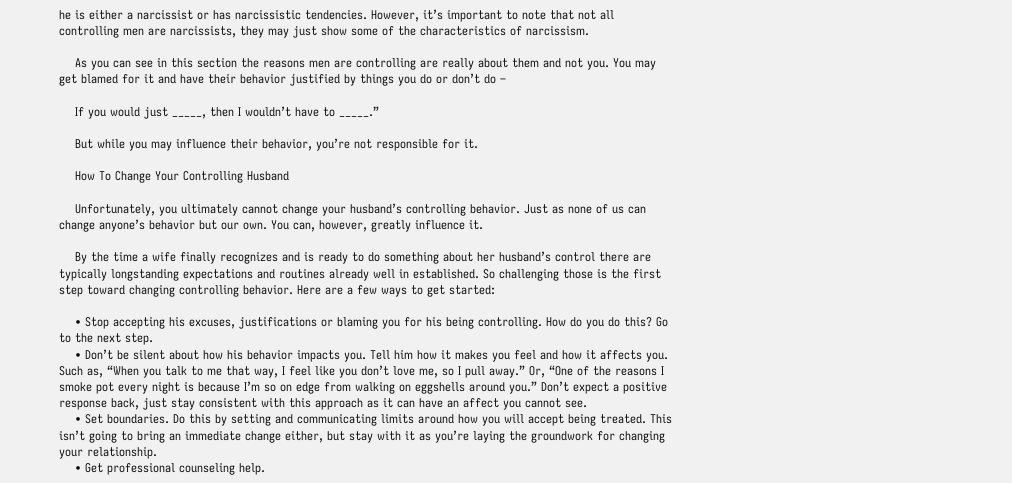he is either a narcissist or has narcissistic tendencies. However, it’s important to note that not all controlling men are narcissists, they may just show some of the characteristics of narcissism.

    As you can see in this section the reasons men are controlling are really about them and not you. You may get blamed for it and have their behavior justified by things you do or don’t do –

    If you would just _____, then I wouldn’t have to _____.”

    But while you may influence their behavior, you’re not responsible for it.

    How To Change Your Controlling Husband

    Unfortunately, you ultimately cannot change your husband’s controlling behavior. Just as none of us can change anyone’s behavior but our own. You can, however, greatly influence it.

    By the time a wife finally recognizes and is ready to do something about her husband’s control there are typically longstanding expectations and routines already well in established. So challenging those is the first step toward changing controlling behavior. Here are a few ways to get started:

    • Stop accepting his excuses, justifications or blaming you for his being controlling. How do you do this? Go to the next step.
    • Don’t be silent about how his behavior impacts you. Tell him how it makes you feel and how it affects you. Such as, “When you talk to me that way, I feel like you don’t love me, so I pull away.” Or, “One of the reasons I smoke pot every night is because I’m so on edge from walking on eggshells around you.” Don’t expect a positive response back, just stay consistent with this approach as it can have an affect you cannot see.
    • Set boundaries. Do this by setting and communicating limits around how you will accept being treated. This isn’t going to bring an immediate change either, but stay with it as you’re laying the groundwork for changing your relationship.
    • Get professional counseling help.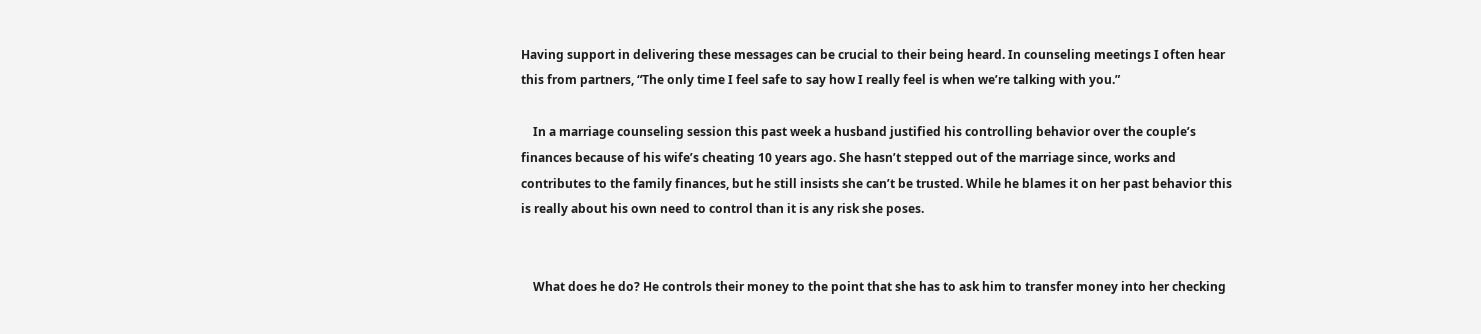Having support in delivering these messages can be crucial to their being heard. In counseling meetings I often hear this from partners, “The only time I feel safe to say how I really feel is when we’re talking with you.”

    In a marriage counseling session this past week a husband justified his controlling behavior over the couple’s finances because of his wife’s cheating 10 years ago. She hasn’t stepped out of the marriage since, works and contributes to the family finances, but he still insists she can’t be trusted. While he blames it on her past behavior this is really about his own need to control than it is any risk she poses.


    What does he do? He controls their money to the point that she has to ask him to transfer money into her checking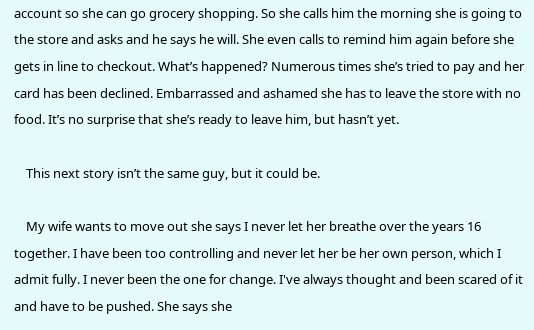account so she can go grocery shopping. So she calls him the morning she is going to the store and asks and he says he will. She even calls to remind him again before she gets in line to checkout. What’s happened? Numerous times she’s tried to pay and her card has been declined. Embarrassed and ashamed she has to leave the store with no food. It’s no surprise that she’s ready to leave him, but hasn’t yet.

    This next story isn’t the same guy, but it could be.

    My wife wants to move out she says I never let her breathe over the years 16 together. I have been too controlling and never let her be her own person, which I admit fully. I never been the one for change. I've always thought and been scared of it and have to be pushed. She says she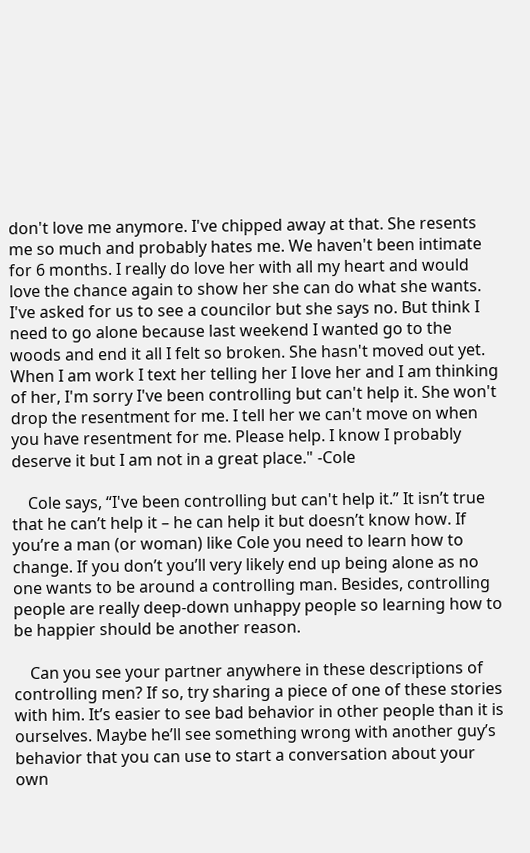don't love me anymore. I've chipped away at that. She resents me so much and probably hates me. We haven't been intimate for 6 months. I really do love her with all my heart and would love the chance again to show her she can do what she wants. I've asked for us to see a councilor but she says no. But think I need to go alone because last weekend I wanted go to the woods and end it all I felt so broken. She hasn't moved out yet. When I am work I text her telling her I love her and I am thinking of her, I'm sorry I've been controlling but can't help it. She won't drop the resentment for me. I tell her we can't move on when you have resentment for me. Please help. I know I probably deserve it but I am not in a great place." -Cole

    Cole says, “I've been controlling but can't help it.” It isn’t true that he can’t help it – he can help it but doesn’t know how. If you’re a man (or woman) like Cole you need to learn how to change. If you don’t you’ll very likely end up being alone as no one wants to be around a controlling man. Besides, controlling people are really deep-down unhappy people so learning how to be happier should be another reason.

    Can you see your partner anywhere in these descriptions of controlling men? If so, try sharing a piece of one of these stories with him. It’s easier to see bad behavior in other people than it is ourselves. Maybe he’ll see something wrong with another guy’s behavior that you can use to start a conversation about your own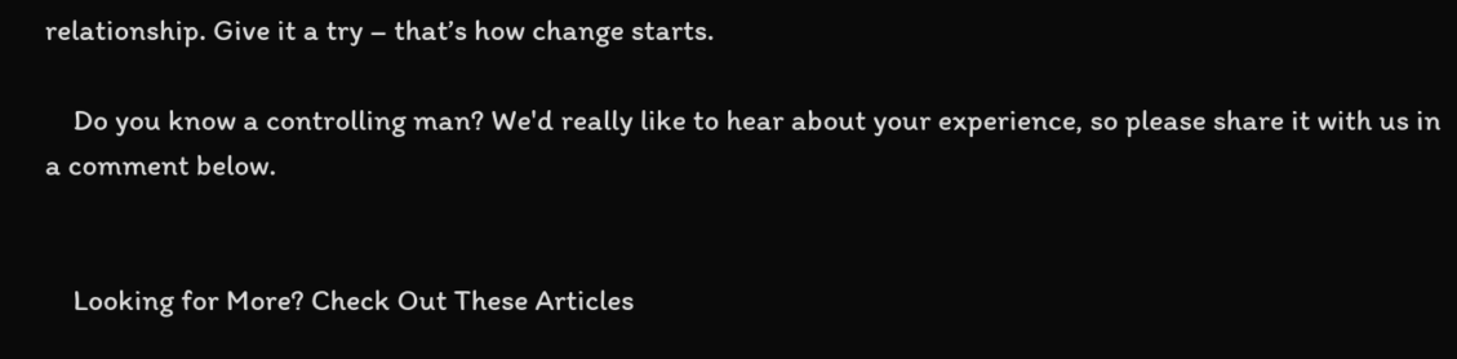relationship. Give it a try – that’s how change starts.

    Do you know a controlling man? We'd really like to hear about your experience, so please share it with us in a comment below.


    Looking for More? Check Out These Articles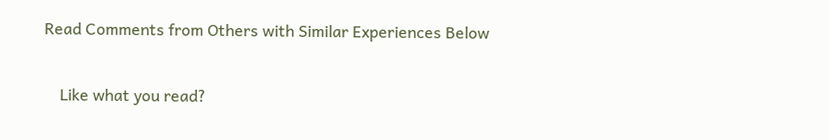Read Comments from Others with Similar Experiences Below

    Like what you read?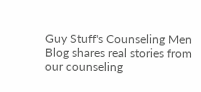Guy Stuff's Counseling Men Blog shares real stories from our counseling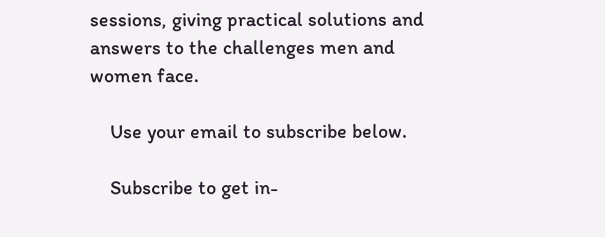sessions, giving practical solutions and answers to the challenges men and women face.

    Use your email to subscribe below.

    Subscribe to get in-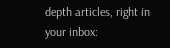depth articles, right in your inbox: